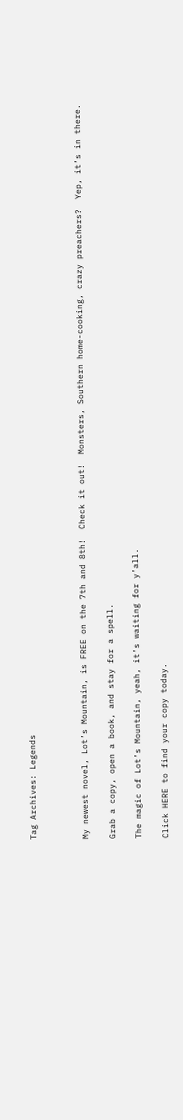Tag Archives: Legends



My newest novel, Lot’s Mountain, is FREE on the 7th and 8th!  Check it out!  Monsters, Southern home-cooking, crazy preachers?  Yep, it’s in there.

Grab a copy, open a book, and stay for a spell.

The magic of Lot’s Mountain, yeah, it’s waiting for y’all.

Click HERE to find your copy today.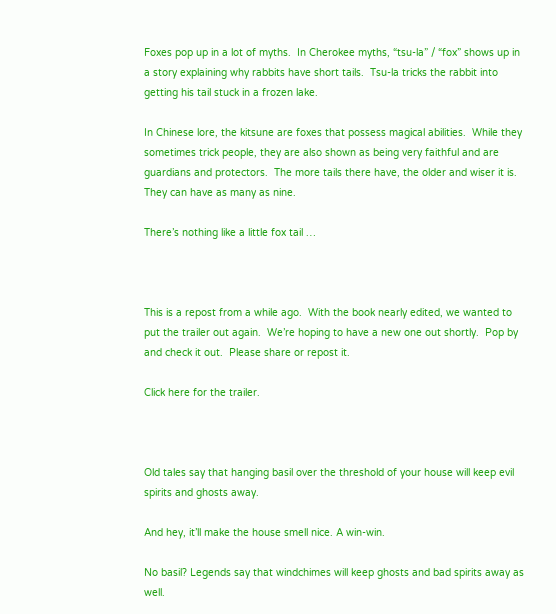Foxes pop up in a lot of myths.  In Cherokee myths, “tsu-la” / “fox” shows up in a story explaining why rabbits have short tails.  Tsu-la tricks the rabbit into getting his tail stuck in a frozen lake.

In Chinese lore, the kitsune are foxes that possess magical abilities.  While they sometimes trick people, they are also shown as being very faithful and are guardians and protectors.  The more tails there have, the older and wiser it is.  They can have as many as nine.

There’s nothing like a little fox tail …



This is a repost from a while ago.  With the book nearly edited, we wanted to put the trailer out again.  We’re hoping to have a new one out shortly.  Pop by and check it out.  Please share or repost it.

Click here for the trailer.



Old tales say that hanging basil over the threshold of your house will keep evil spirits and ghosts away.

And hey, it’ll make the house smell nice. A win-win.

No basil? Legends say that windchimes will keep ghosts and bad spirits away as well.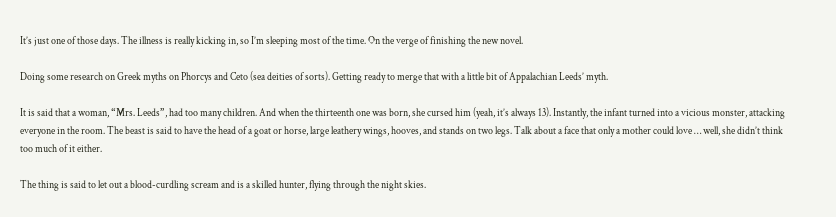It’s just one of those days. The illness is really kicking in, so I’m sleeping most of the time. On the verge of finishing the new novel.

Doing some research on Greek myths on Phorcys and Ceto (sea deities of sorts). Getting ready to merge that with a little bit of Appalachian Leeds’ myth.

It is said that a woman, “Mrs. Leeds”, had too many children. And when the thirteenth one was born, she cursed him (yeah, it’s always 13). Instantly, the infant turned into a vicious monster, attacking everyone in the room. The beast is said to have the head of a goat or horse, large leathery wings, hooves, and stands on two legs. Talk about a face that only a mother could love … well, she didn’t think too much of it either.

The thing is said to let out a blood-curdling scream and is a skilled hunter, flying through the night skies.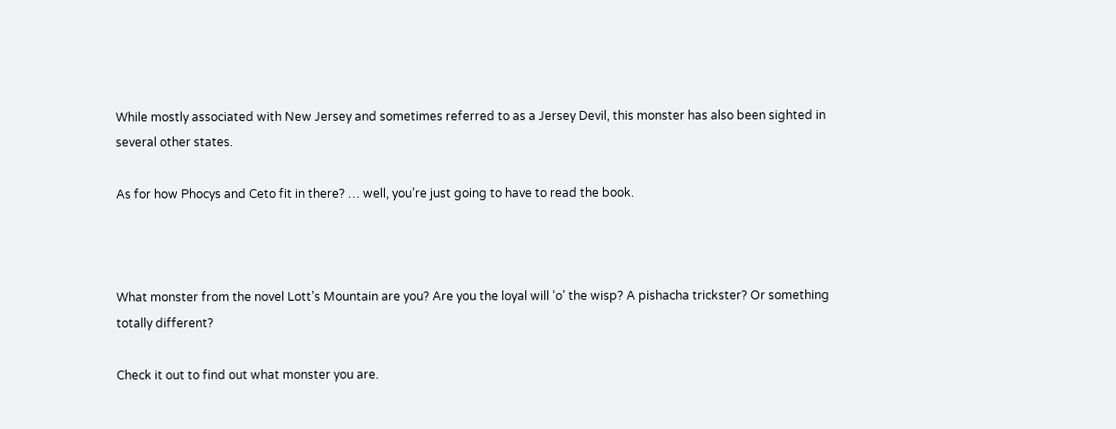While mostly associated with New Jersey and sometimes referred to as a Jersey Devil, this monster has also been sighted in several other states.

As for how Phocys and Ceto fit in there? … well, you’re just going to have to read the book.



What monster from the novel Lott’s Mountain are you? Are you the loyal will ‘o’ the wisp? A pishacha trickster? Or something totally different?

Check it out to find out what monster you are.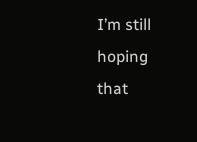I’m still hoping that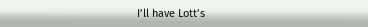I’ll have Lott’s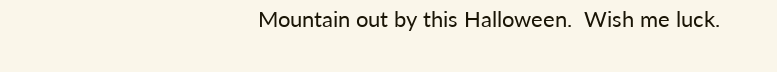Mountain out by this Halloween.  Wish me luck.